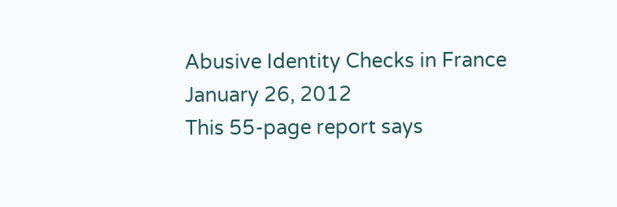Abusive Identity Checks in France
January 26, 2012
This 55-page report says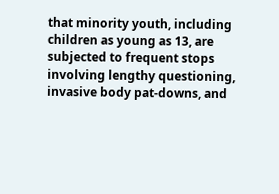that minority youth, including children as young as 13, are subjected to frequent stops involving lengthy questioning, invasive body pat-downs, and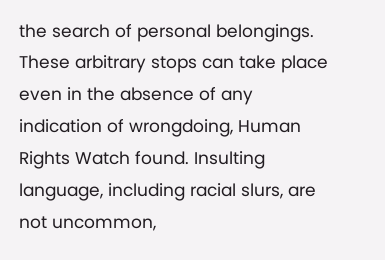the search of personal belongings. These arbitrary stops can take place even in the absence of any indication of wrongdoing, Human Rights Watch found. Insulting language, including racial slurs, are not uncommon,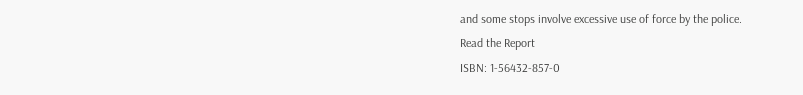and some stops involve excessive use of force by the police.
Read the Report
ISBN: 1-56432-857-0